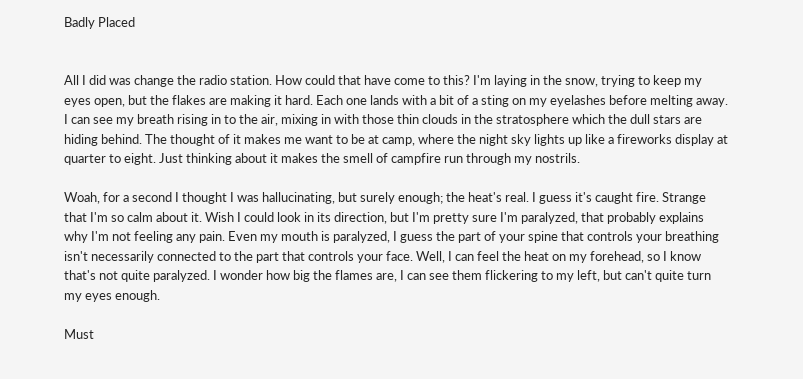Badly Placed


All I did was change the radio station. How could that have come to this? I'm laying in the snow, trying to keep my eyes open, but the flakes are making it hard. Each one lands with a bit of a sting on my eyelashes before melting away. I can see my breath rising in to the air, mixing in with those thin clouds in the stratosphere which the dull stars are hiding behind. The thought of it makes me want to be at camp, where the night sky lights up like a fireworks display at quarter to eight. Just thinking about it makes the smell of campfire run through my nostrils.

Woah, for a second I thought I was hallucinating, but surely enough; the heat's real. I guess it's caught fire. Strange that I'm so calm about it. Wish I could look in its direction, but I'm pretty sure I'm paralyzed, that probably explains why I'm not feeling any pain. Even my mouth is paralyzed, I guess the part of your spine that controls your breathing isn't necessarily connected to the part that controls your face. Well, I can feel the heat on my forehead, so I know that's not quite paralyzed. I wonder how big the flames are, I can see them flickering to my left, but can't quite turn my eyes enough.

Must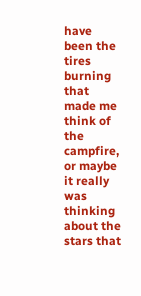have been the tires burning that made me think of the campfire, or maybe it really was thinking about the stars that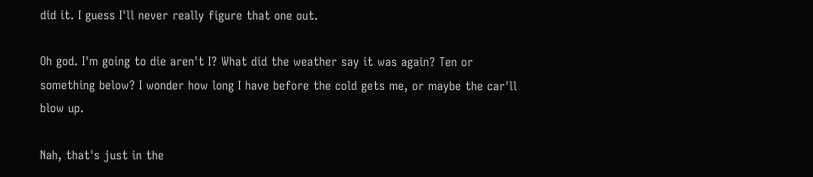did it. I guess I'll never really figure that one out.

Oh god. I'm going to die aren't I? What did the weather say it was again? Ten or something below? I wonder how long I have before the cold gets me, or maybe the car'll blow up.

Nah, that's just in the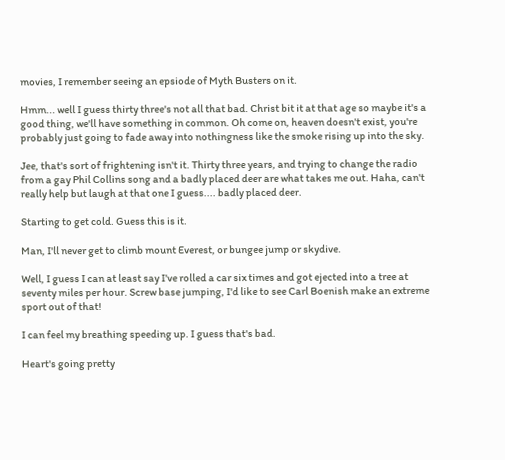movies, I remember seeing an epsiode of Myth Busters on it.

Hmm... well I guess thirty three's not all that bad. Christ bit it at that age so maybe it's a good thing, we'll have something in common. Oh come on, heaven doesn't exist, you're probably just going to fade away into nothingness like the smoke rising up into the sky.

Jee, that's sort of frightening isn't it. Thirty three years, and trying to change the radio from a gay Phil Collins song and a badly placed deer are what takes me out. Haha, can't really help but laugh at that one I guess.... badly placed deer.

Starting to get cold. Guess this is it.

Man, I'll never get to climb mount Everest, or bungee jump or skydive.

Well, I guess I can at least say I've rolled a car six times and got ejected into a tree at seventy miles per hour. Screw base jumping, I'd like to see Carl Boenish make an extreme sport out of that!

I can feel my breathing speeding up. I guess that's bad.

Heart's going pretty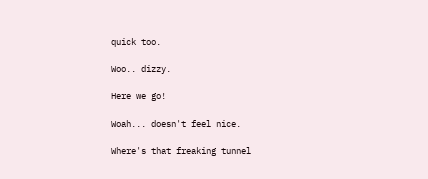quick too.

Woo.. dizzy.

Here we go!

Woah... doesn't feel nice.

Where's that freaking tunnel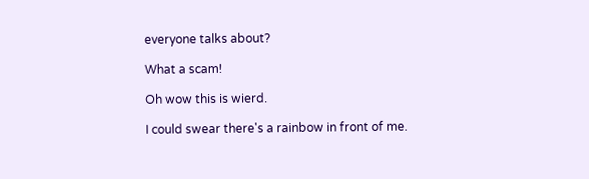everyone talks about?

What a scam!

Oh wow this is wierd.

I could swear there's a rainbow in front of me.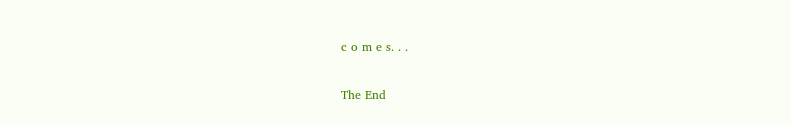c o m e s. . .

The End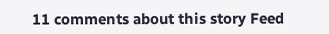11 comments about this story Feed